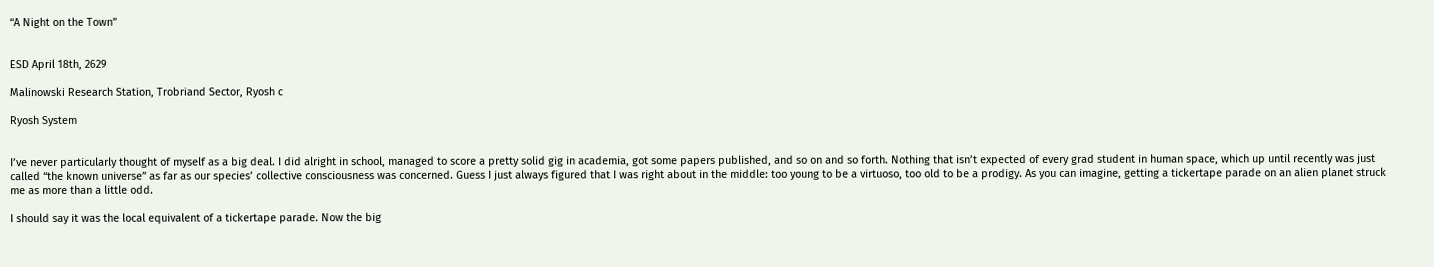“A Night on the Town”


ESD April 18th, 2629

Malinowski Research Station, Trobriand Sector, Ryosh c

Ryosh System


I’ve never particularly thought of myself as a big deal. I did alright in school, managed to score a pretty solid gig in academia, got some papers published, and so on and so forth. Nothing that isn’t expected of every grad student in human space, which up until recently was just called “the known universe” as far as our species’ collective consciousness was concerned. Guess I just always figured that I was right about in the middle: too young to be a virtuoso, too old to be a prodigy. As you can imagine, getting a tickertape parade on an alien planet struck me as more than a little odd.

I should say it was the local equivalent of a tickertape parade. Now the big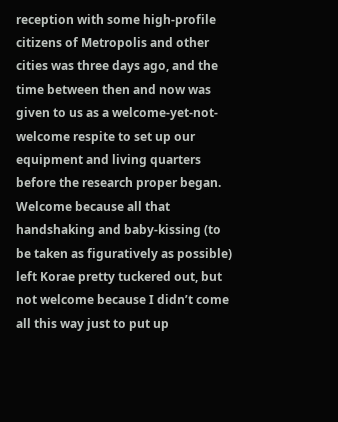reception with some high-profile citizens of Metropolis and other cities was three days ago, and the time between then and now was given to us as a welcome-yet-not-welcome respite to set up our equipment and living quarters before the research proper began. Welcome because all that handshaking and baby-kissing (to be taken as figuratively as possible) left Korae pretty tuckered out, but not welcome because I didn’t come all this way just to put up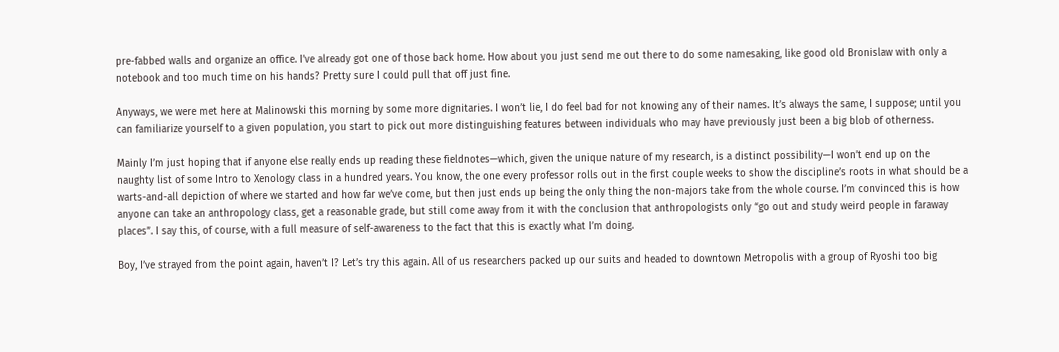pre-fabbed walls and organize an office. I’ve already got one of those back home. How about you just send me out there to do some namesaking, like good old Bronislaw with only a notebook and too much time on his hands? Pretty sure I could pull that off just fine.

Anyways, we were met here at Malinowski this morning by some more dignitaries. I won’t lie, I do feel bad for not knowing any of their names. It’s always the same, I suppose; until you can familiarize yourself to a given population, you start to pick out more distinguishing features between individuals who may have previously just been a big blob of otherness.

Mainly I’m just hoping that if anyone else really ends up reading these fieldnotes—which, given the unique nature of my research, is a distinct possibility—I won’t end up on the naughty list of some Intro to Xenology class in a hundred years. You know, the one every professor rolls out in the first couple weeks to show the discipline’s roots in what should be a warts-and-all depiction of where we started and how far we’ve come, but then just ends up being the only thing the non-majors take from the whole course. I’m convinced this is how anyone can take an anthropology class, get a reasonable grade, but still come away from it with the conclusion that anthropologists only “go out and study weird people in faraway places”. I say this, of course, with a full measure of self-awareness to the fact that this is exactly what I’m doing.

Boy, I’ve strayed from the point again, haven’t I? Let’s try this again. All of us researchers packed up our suits and headed to downtown Metropolis with a group of Ryoshi too big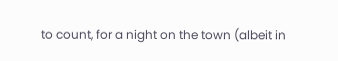to count, for a night on the town (albeit in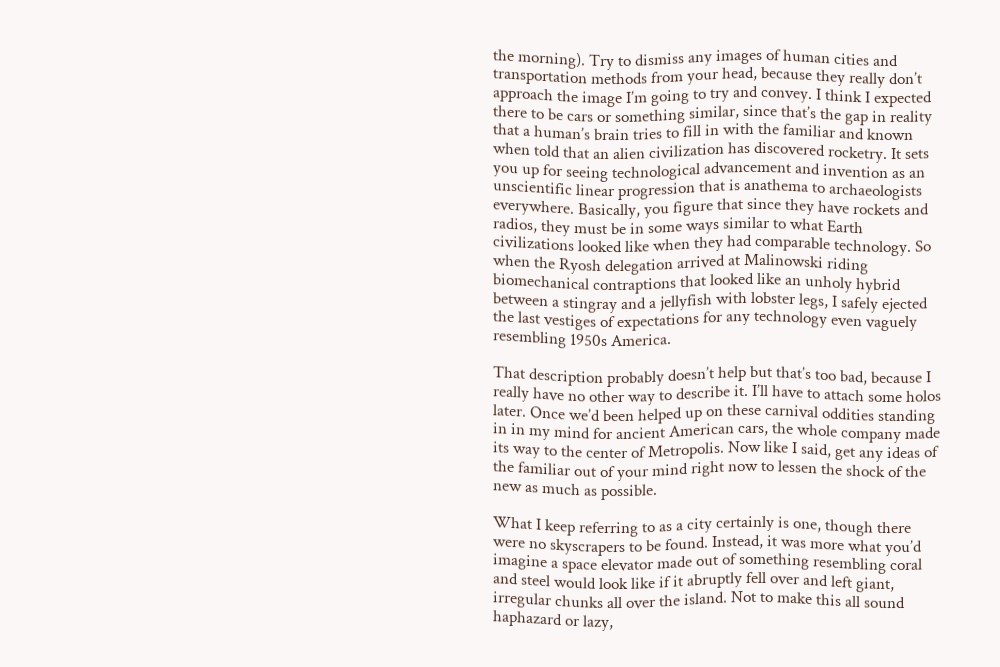the morning). Try to dismiss any images of human cities and transportation methods from your head, because they really don’t approach the image I’m going to try and convey. I think I expected there to be cars or something similar, since that’s the gap in reality that a human’s brain tries to fill in with the familiar and known when told that an alien civilization has discovered rocketry. It sets you up for seeing technological advancement and invention as an unscientific linear progression that is anathema to archaeologists everywhere. Basically, you figure that since they have rockets and radios, they must be in some ways similar to what Earth civilizations looked like when they had comparable technology. So when the Ryosh delegation arrived at Malinowski riding biomechanical contraptions that looked like an unholy hybrid between a stingray and a jellyfish with lobster legs, I safely ejected the last vestiges of expectations for any technology even vaguely resembling 1950s America.

That description probably doesn’t help but that’s too bad, because I really have no other way to describe it. I’ll have to attach some holos later. Once we’d been helped up on these carnival oddities standing in in my mind for ancient American cars, the whole company made its way to the center of Metropolis. Now like I said, get any ideas of the familiar out of your mind right now to lessen the shock of the new as much as possible.

What I keep referring to as a city certainly is one, though there were no skyscrapers to be found. Instead, it was more what you’d imagine a space elevator made out of something resembling coral and steel would look like if it abruptly fell over and left giant, irregular chunks all over the island. Not to make this all sound haphazard or lazy,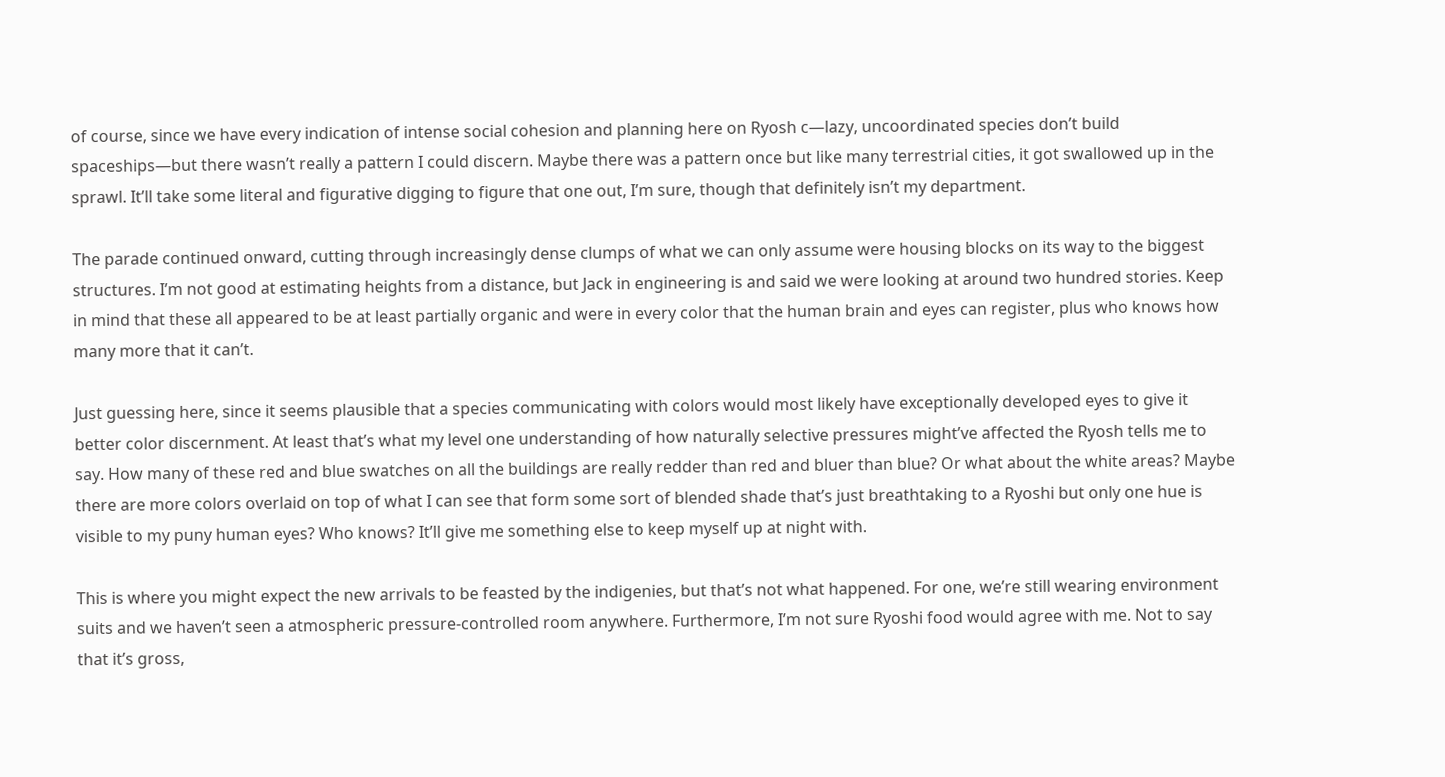of course, since we have every indication of intense social cohesion and planning here on Ryosh c—lazy, uncoordinated species don’t build spaceships—but there wasn’t really a pattern I could discern. Maybe there was a pattern once but like many terrestrial cities, it got swallowed up in the sprawl. It’ll take some literal and figurative digging to figure that one out, I’m sure, though that definitely isn’t my department.

The parade continued onward, cutting through increasingly dense clumps of what we can only assume were housing blocks on its way to the biggest structures. I’m not good at estimating heights from a distance, but Jack in engineering is and said we were looking at around two hundred stories. Keep in mind that these all appeared to be at least partially organic and were in every color that the human brain and eyes can register, plus who knows how many more that it can’t.

Just guessing here, since it seems plausible that a species communicating with colors would most likely have exceptionally developed eyes to give it better color discernment. At least that’s what my level one understanding of how naturally selective pressures might’ve affected the Ryosh tells me to say. How many of these red and blue swatches on all the buildings are really redder than red and bluer than blue? Or what about the white areas? Maybe there are more colors overlaid on top of what I can see that form some sort of blended shade that’s just breathtaking to a Ryoshi but only one hue is visible to my puny human eyes? Who knows? It’ll give me something else to keep myself up at night with.

This is where you might expect the new arrivals to be feasted by the indigenies, but that’s not what happened. For one, we’re still wearing environment suits and we haven’t seen a atmospheric pressure-controlled room anywhere. Furthermore, I’m not sure Ryoshi food would agree with me. Not to say that it’s gross,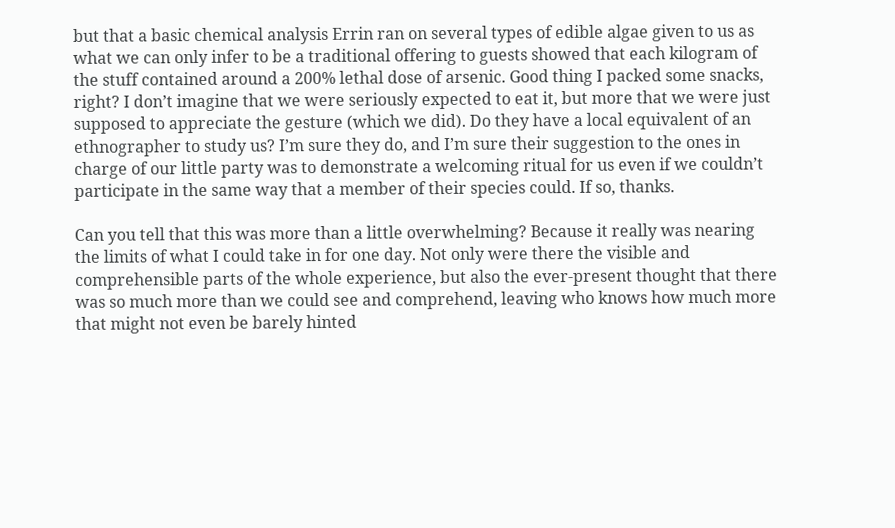but that a basic chemical analysis Errin ran on several types of edible algae given to us as what we can only infer to be a traditional offering to guests showed that each kilogram of the stuff contained around a 200% lethal dose of arsenic. Good thing I packed some snacks, right? I don’t imagine that we were seriously expected to eat it, but more that we were just supposed to appreciate the gesture (which we did). Do they have a local equivalent of an ethnographer to study us? I’m sure they do, and I’m sure their suggestion to the ones in charge of our little party was to demonstrate a welcoming ritual for us even if we couldn’t participate in the same way that a member of their species could. If so, thanks.

Can you tell that this was more than a little overwhelming? Because it really was nearing the limits of what I could take in for one day. Not only were there the visible and comprehensible parts of the whole experience, but also the ever-present thought that there was so much more than we could see and comprehend, leaving who knows how much more that might not even be barely hinted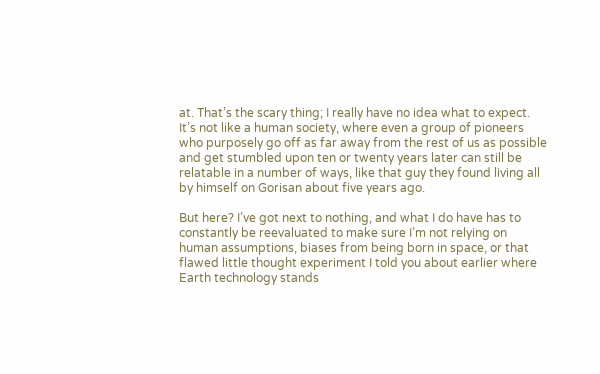at. That’s the scary thing; I really have no idea what to expect. It’s not like a human society, where even a group of pioneers who purposely go off as far away from the rest of us as possible and get stumbled upon ten or twenty years later can still be relatable in a number of ways, like that guy they found living all by himself on Gorisan about five years ago.

But here? I’ve got next to nothing, and what I do have has to constantly be reevaluated to make sure I’m not relying on human assumptions, biases from being born in space, or that flawed little thought experiment I told you about earlier where Earth technology stands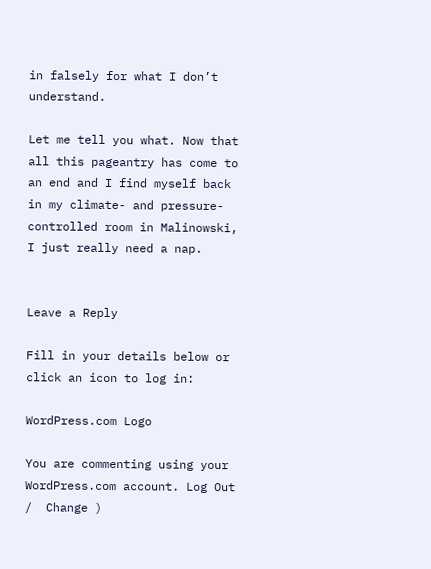in falsely for what I don’t understand.

Let me tell you what. Now that all this pageantry has come to an end and I find myself back in my climate- and pressure-controlled room in Malinowski, I just really need a nap.


Leave a Reply

Fill in your details below or click an icon to log in:

WordPress.com Logo

You are commenting using your WordPress.com account. Log Out /  Change )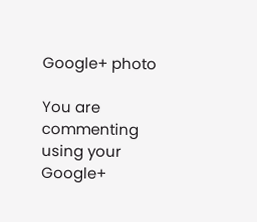Google+ photo

You are commenting using your Google+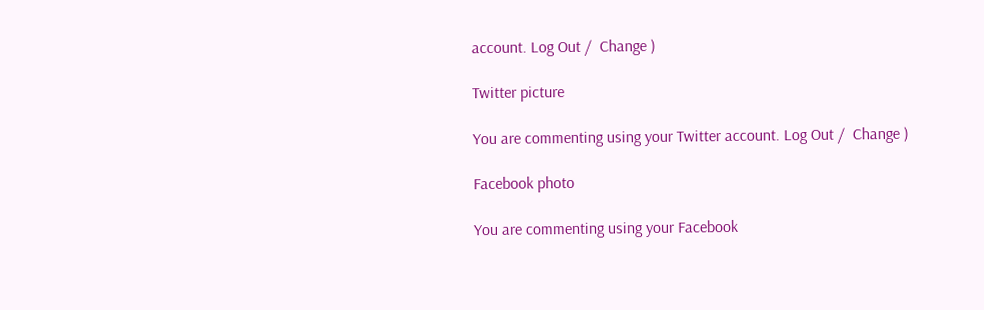account. Log Out /  Change )

Twitter picture

You are commenting using your Twitter account. Log Out /  Change )

Facebook photo

You are commenting using your Facebook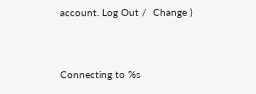account. Log Out /  Change )


Connecting to %s